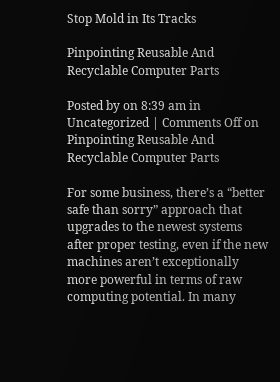Stop Mold in Its Tracks

Pinpointing Reusable And Recyclable Computer Parts

Posted by on 8:39 am in Uncategorized | Comments Off on Pinpointing Reusable And Recyclable Computer Parts

For some business, there’s a “better safe than sorry” approach that upgrades to the newest systems after proper testing, even if the new machines aren’t exceptionally more powerful in terms of raw computing potential. In many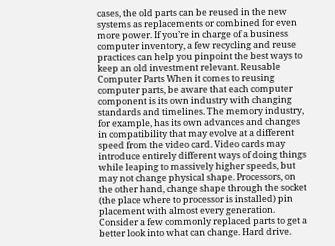cases, the old parts can be reused in the new systems as replacements or combined for even more power. If you’re in charge of a business computer inventory, a few recycling and reuse practices can help you pinpoint the best ways to keep an old investment relevant. Reusable Computer Parts When it comes to reusing computer parts, be aware that each computer component is its own industry with changing standards and timelines. The memory industry, for example, has its own advances and changes in compatibility that may evolve at a different speed from the video card. Video cards may introduce entirely different ways of doing things while leaping to massively higher speeds, but may not change physical shape. Processors, on the other hand, change shape through the socket (the place where to processor is installed) pin placement with almost every generation. Consider a few commonly replaced parts to get a better look into what can change. Hard drive.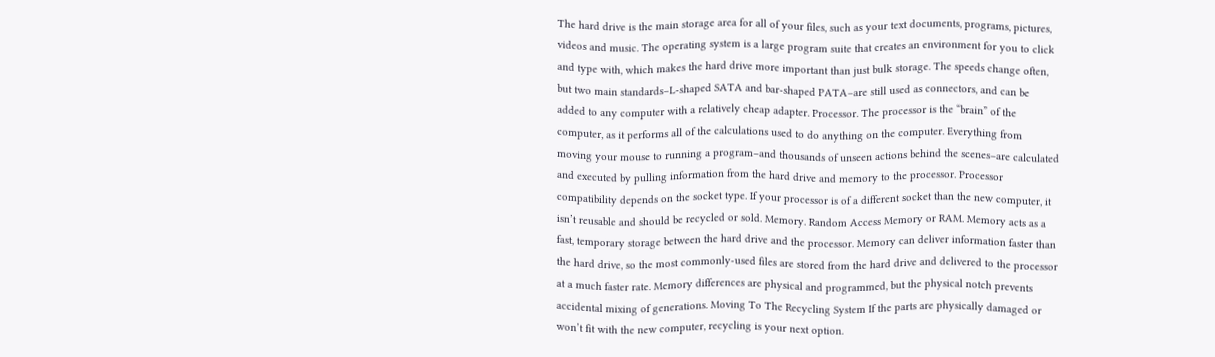The hard drive is the main storage area for all of your files, such as your text documents, programs, pictures, videos and music. The operating system is a large program suite that creates an environment for you to click and type with, which makes the hard drive more important than just bulk storage. The speeds change often, but two main standards–L-shaped SATA and bar-shaped PATA–are still used as connectors, and can be added to any computer with a relatively cheap adapter. Processor. The processor is the “brain” of the computer, as it performs all of the calculations used to do anything on the computer. Everything from moving your mouse to running a program–and thousands of unseen actions behind the scenes–are calculated and executed by pulling information from the hard drive and memory to the processor. Processor compatibility depends on the socket type. If your processor is of a different socket than the new computer, it isn’t reusable and should be recycled or sold. Memory. Random Access Memory or RAM. Memory acts as a fast, temporary storage between the hard drive and the processor. Memory can deliver information faster than the hard drive, so the most commonly-used files are stored from the hard drive and delivered to the processor at a much faster rate. Memory differences are physical and programmed, but the physical notch prevents accidental mixing of generations. Moving To The Recycling System If the parts are physically damaged or won’t fit with the new computer, recycling is your next option.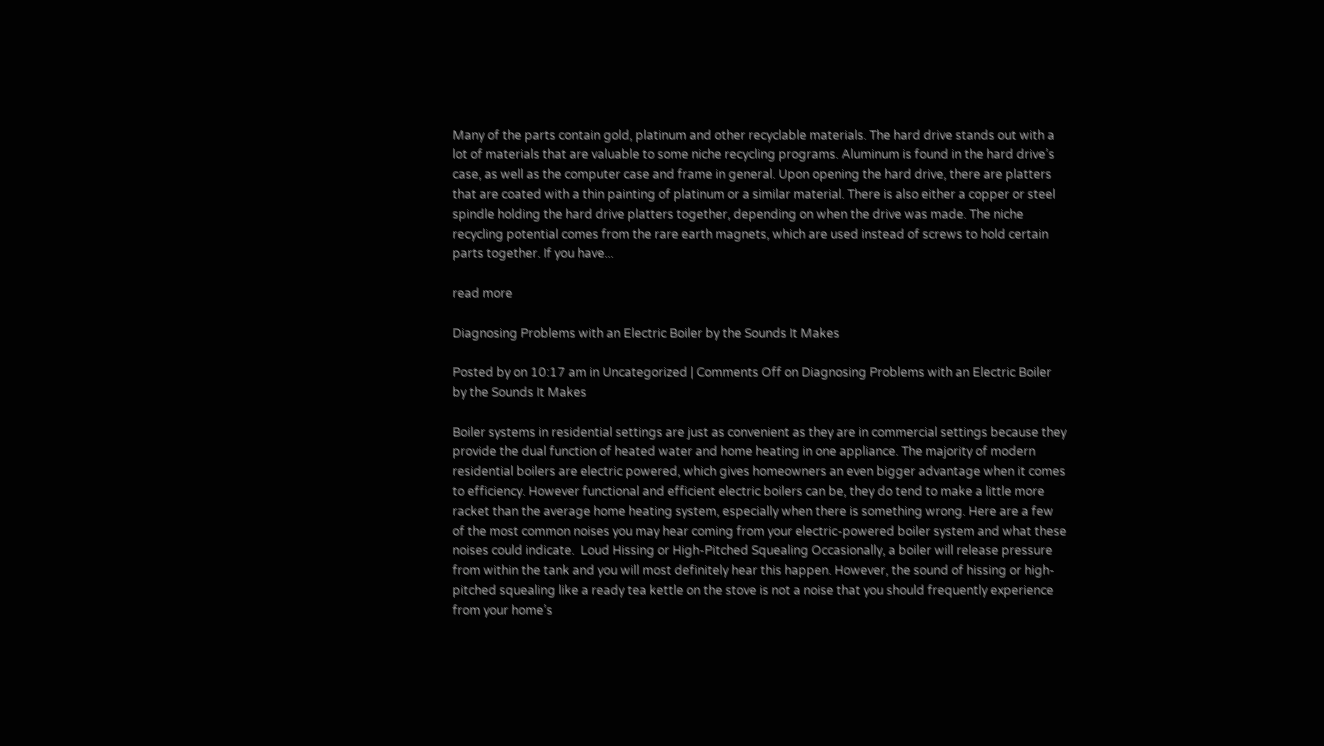Many of the parts contain gold, platinum and other recyclable materials. The hard drive stands out with a lot of materials that are valuable to some niche recycling programs. Aluminum is found in the hard drive’s case, as well as the computer case and frame in general. Upon opening the hard drive, there are platters that are coated with a thin painting of platinum or a similar material. There is also either a copper or steel spindle holding the hard drive platters together, depending on when the drive was made. The niche recycling potential comes from the rare earth magnets, which are used instead of screws to hold certain parts together. If you have...

read more

Diagnosing Problems with an Electric Boiler by the Sounds It Makes

Posted by on 10:17 am in Uncategorized | Comments Off on Diagnosing Problems with an Electric Boiler by the Sounds It Makes

Boiler systems in residential settings are just as convenient as they are in commercial settings because they provide the dual function of heated water and home heating in one appliance. The majority of modern residential boilers are electric powered, which gives homeowners an even bigger advantage when it comes to efficiency. However functional and efficient electric boilers can be, they do tend to make a little more racket than the average home heating system, especially when there is something wrong. Here are a few of the most common noises you may hear coming from your electric-powered boiler system and what these noises could indicate.  Loud Hissing or High-Pitched Squealing Occasionally, a boiler will release pressure from within the tank and you will most definitely hear this happen. However, the sound of hissing or high-pitched squealing like a ready tea kettle on the stove is not a noise that you should frequently experience from your home’s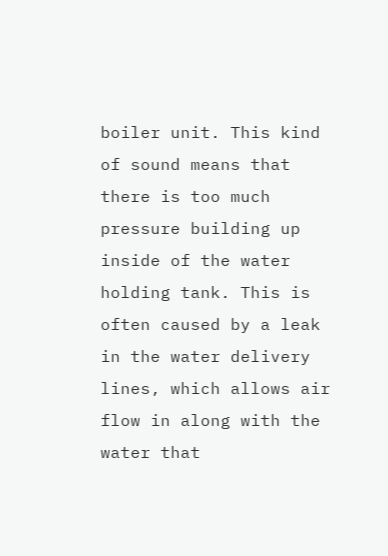boiler unit. This kind of sound means that there is too much pressure building up inside of the water holding tank. This is often caused by a leak in the water delivery lines, which allows air flow in along with the water that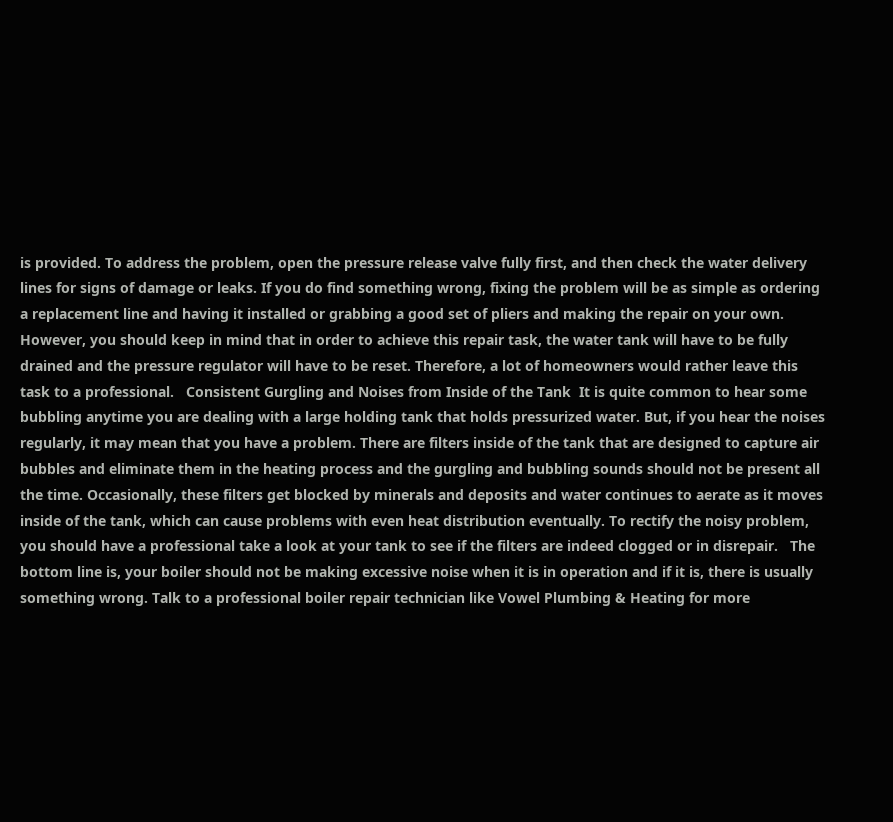is provided. To address the problem, open the pressure release valve fully first, and then check the water delivery lines for signs of damage or leaks. If you do find something wrong, fixing the problem will be as simple as ordering a replacement line and having it installed or grabbing a good set of pliers and making the repair on your own. However, you should keep in mind that in order to achieve this repair task, the water tank will have to be fully drained and the pressure regulator will have to be reset. Therefore, a lot of homeowners would rather leave this task to a professional.   Consistent Gurgling and Noises from Inside of the Tank  It is quite common to hear some bubbling anytime you are dealing with a large holding tank that holds pressurized water. But, if you hear the noises regularly, it may mean that you have a problem. There are filters inside of the tank that are designed to capture air bubbles and eliminate them in the heating process and the gurgling and bubbling sounds should not be present all the time. Occasionally, these filters get blocked by minerals and deposits and water continues to aerate as it moves inside of the tank, which can cause problems with even heat distribution eventually. To rectify the noisy problem, you should have a professional take a look at your tank to see if the filters are indeed clogged or in disrepair.   The bottom line is, your boiler should not be making excessive noise when it is in operation and if it is, there is usually something wrong. Talk to a professional boiler repair technician like Vowel Plumbing & Heating for more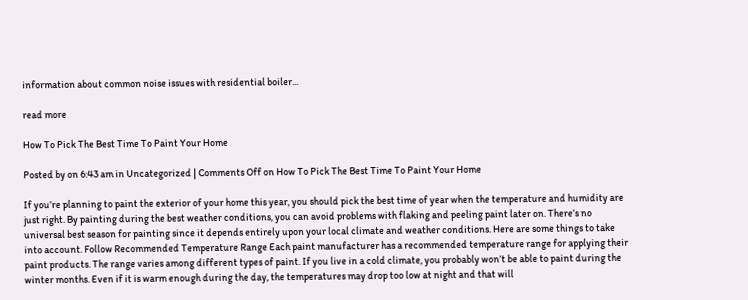information about common noise issues with residential boiler...

read more

How To Pick The Best Time To Paint Your Home

Posted by on 6:43 am in Uncategorized | Comments Off on How To Pick The Best Time To Paint Your Home

If you’re planning to paint the exterior of your home this year, you should pick the best time of year when the temperature and humidity are just right. By painting during the best weather conditions, you can avoid problems with flaking and peeling paint later on. There’s no universal best season for painting since it depends entirely upon your local climate and weather conditions. Here are some things to take into account. Follow Recommended Temperature Range Each paint manufacturer has a recommended temperature range for applying their paint products. The range varies among different types of paint. If you live in a cold climate, you probably won’t be able to paint during the winter months. Even if it is warm enough during the day, the temperatures may drop too low at night and that will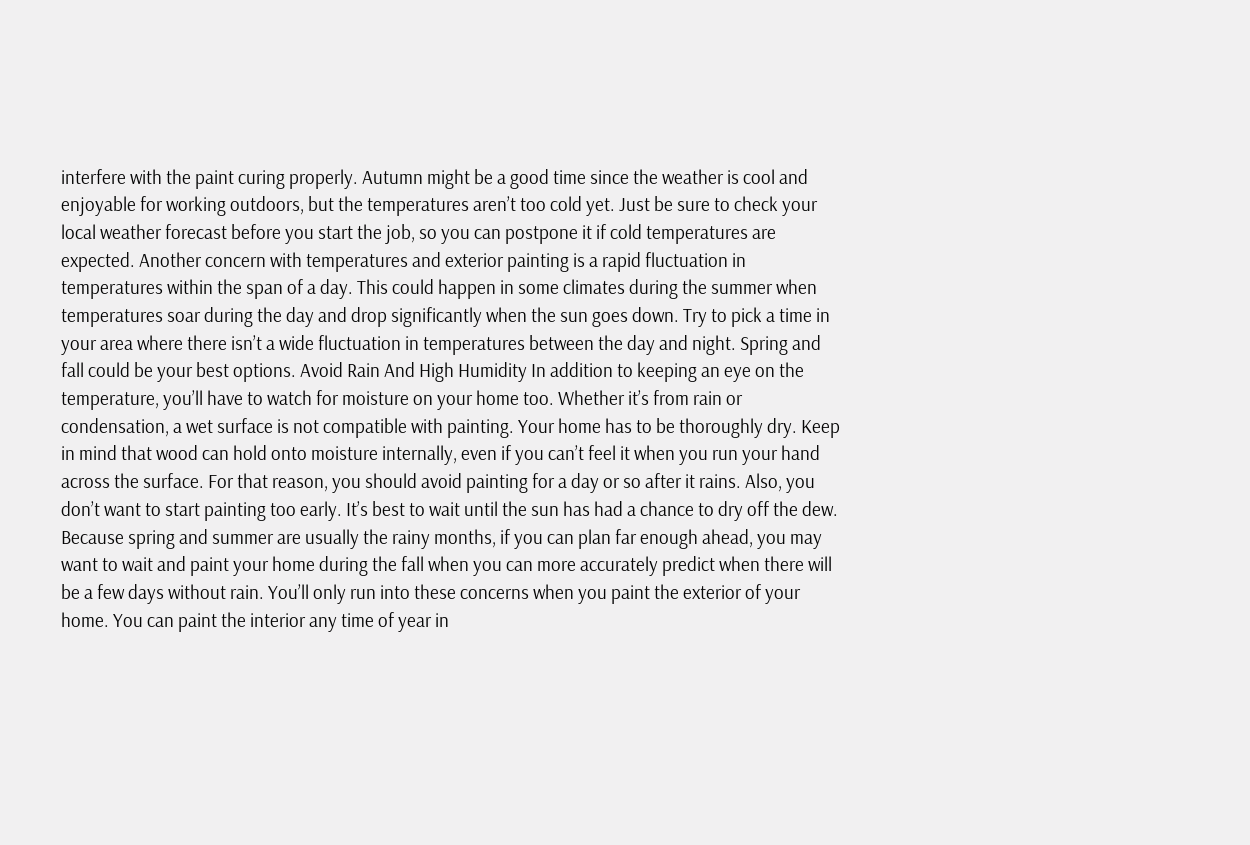interfere with the paint curing properly. Autumn might be a good time since the weather is cool and enjoyable for working outdoors, but the temperatures aren’t too cold yet. Just be sure to check your local weather forecast before you start the job, so you can postpone it if cold temperatures are expected. Another concern with temperatures and exterior painting is a rapid fluctuation in temperatures within the span of a day. This could happen in some climates during the summer when temperatures soar during the day and drop significantly when the sun goes down. Try to pick a time in your area where there isn’t a wide fluctuation in temperatures between the day and night. Spring and fall could be your best options. Avoid Rain And High Humidity In addition to keeping an eye on the temperature, you’ll have to watch for moisture on your home too. Whether it’s from rain or condensation, a wet surface is not compatible with painting. Your home has to be thoroughly dry. Keep in mind that wood can hold onto moisture internally, even if you can’t feel it when you run your hand across the surface. For that reason, you should avoid painting for a day or so after it rains. Also, you don’t want to start painting too early. It’s best to wait until the sun has had a chance to dry off the dew. Because spring and summer are usually the rainy months, if you can plan far enough ahead, you may want to wait and paint your home during the fall when you can more accurately predict when there will be a few days without rain. You’ll only run into these concerns when you paint the exterior of your home. You can paint the interior any time of year in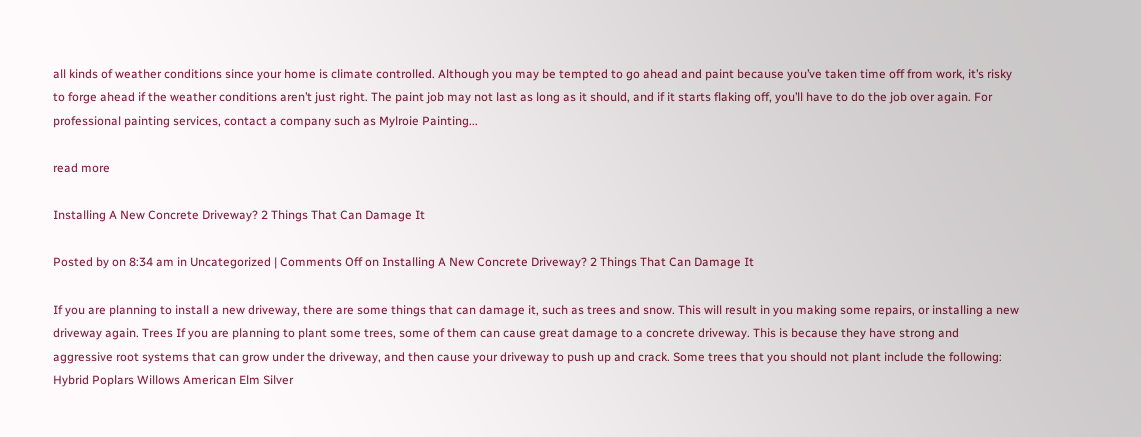all kinds of weather conditions since your home is climate controlled. Although you may be tempted to go ahead and paint because you’ve taken time off from work, it’s risky to forge ahead if the weather conditions aren’t just right. The paint job may not last as long as it should, and if it starts flaking off, you’ll have to do the job over again. For professional painting services, contact a company such as Mylroie Painting...

read more

Installing A New Concrete Driveway? 2 Things That Can Damage It

Posted by on 8:34 am in Uncategorized | Comments Off on Installing A New Concrete Driveway? 2 Things That Can Damage It

If you are planning to install a new driveway, there are some things that can damage it, such as trees and snow. This will result in you making some repairs, or installing a new driveway again. Trees If you are planning to plant some trees, some of them can cause great damage to a concrete driveway. This is because they have strong and aggressive root systems that can grow under the driveway, and then cause your driveway to push up and crack. Some trees that you should not plant include the following: Hybrid Poplars Willows American Elm Silver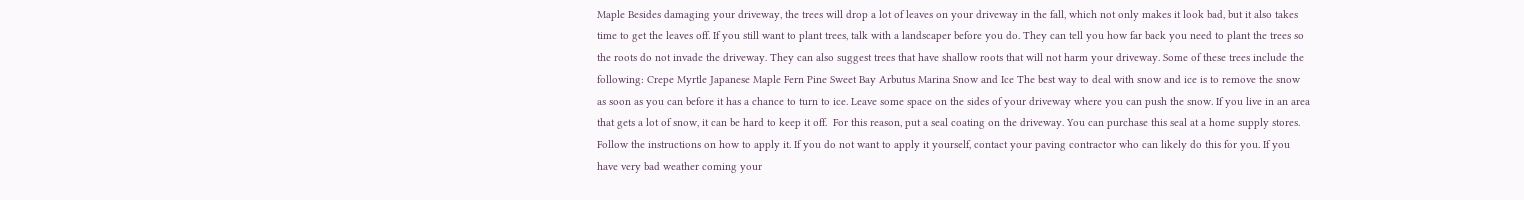Maple Besides damaging your driveway, the trees will drop a lot of leaves on your driveway in the fall, which not only makes it look bad, but it also takes time to get the leaves off. If you still want to plant trees, talk with a landscaper before you do. They can tell you how far back you need to plant the trees so the roots do not invade the driveway. They can also suggest trees that have shallow roots that will not harm your driveway. Some of these trees include the following: Crepe Myrtle Japanese Maple Fern Pine Sweet Bay Arbutus Marina Snow and Ice The best way to deal with snow and ice is to remove the snow as soon as you can before it has a chance to turn to ice. Leave some space on the sides of your driveway where you can push the snow. If you live in an area that gets a lot of snow, it can be hard to keep it off.  For this reason, put a seal coating on the driveway. You can purchase this seal at a home supply stores. Follow the instructions on how to apply it. If you do not want to apply it yourself, contact your paving contractor who can likely do this for you. If you have very bad weather coming your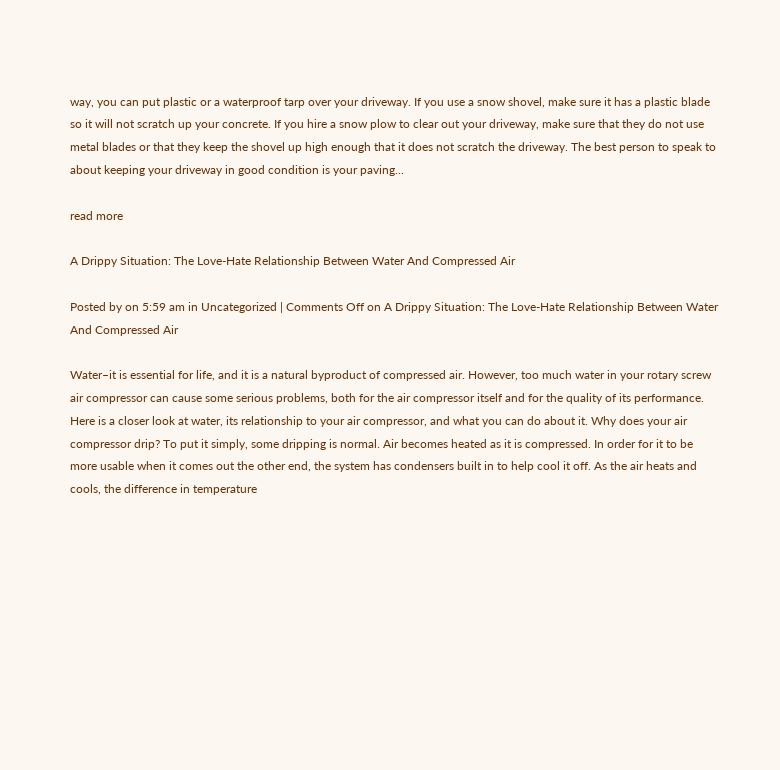way, you can put plastic or a waterproof tarp over your driveway. If you use a snow shovel, make sure it has a plastic blade so it will not scratch up your concrete. If you hire a snow plow to clear out your driveway, make sure that they do not use metal blades or that they keep the shovel up high enough that it does not scratch the driveway. The best person to speak to about keeping your driveway in good condition is your paving...

read more

A Drippy Situation: The Love-Hate Relationship Between Water And Compressed Air

Posted by on 5:59 am in Uncategorized | Comments Off on A Drippy Situation: The Love-Hate Relationship Between Water And Compressed Air

Water–it is essential for life, and it is a natural byproduct of compressed air. However, too much water in your rotary screw air compressor can cause some serious problems, both for the air compressor itself and for the quality of its performance. Here is a closer look at water, its relationship to your air compressor, and what you can do about it. Why does your air compressor drip? To put it simply, some dripping is normal. Air becomes heated as it is compressed. In order for it to be more usable when it comes out the other end, the system has condensers built in to help cool it off. As the air heats and cools, the difference in temperature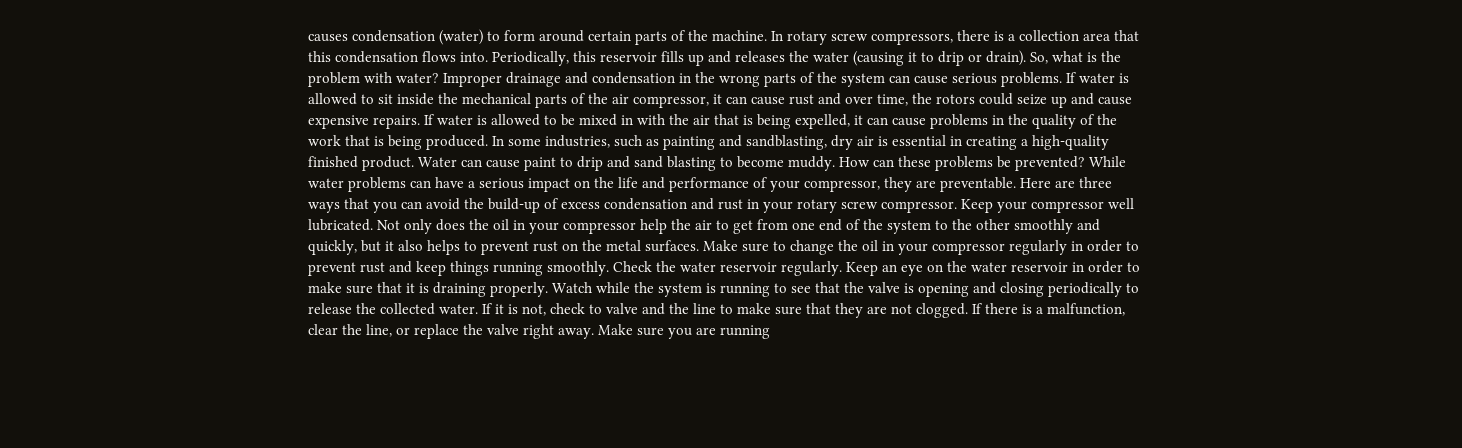causes condensation (water) to form around certain parts of the machine. In rotary screw compressors, there is a collection area that this condensation flows into. Periodically, this reservoir fills up and releases the water (causing it to drip or drain). So, what is the problem with water? Improper drainage and condensation in the wrong parts of the system can cause serious problems. If water is allowed to sit inside the mechanical parts of the air compressor, it can cause rust and over time, the rotors could seize up and cause expensive repairs. If water is allowed to be mixed in with the air that is being expelled, it can cause problems in the quality of the work that is being produced. In some industries, such as painting and sandblasting, dry air is essential in creating a high-quality finished product. Water can cause paint to drip and sand blasting to become muddy. How can these problems be prevented? While water problems can have a serious impact on the life and performance of your compressor, they are preventable. Here are three ways that you can avoid the build-up of excess condensation and rust in your rotary screw compressor. Keep your compressor well lubricated. Not only does the oil in your compressor help the air to get from one end of the system to the other smoothly and quickly, but it also helps to prevent rust on the metal surfaces. Make sure to change the oil in your compressor regularly in order to prevent rust and keep things running smoothly. Check the water reservoir regularly. Keep an eye on the water reservoir in order to make sure that it is draining properly. Watch while the system is running to see that the valve is opening and closing periodically to release the collected water. If it is not, check to valve and the line to make sure that they are not clogged. If there is a malfunction, clear the line, or replace the valve right away. Make sure you are running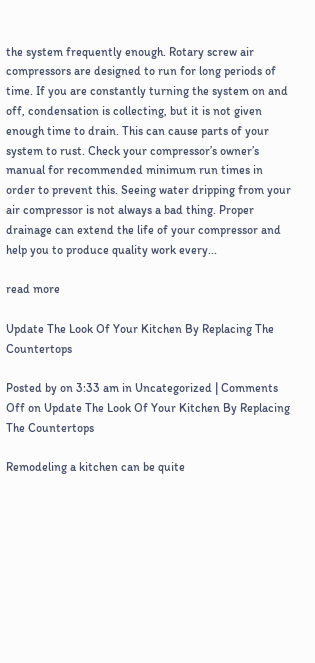the system frequently enough. Rotary screw air compressors are designed to run for long periods of time. If you are constantly turning the system on and off, condensation is collecting, but it is not given enough time to drain. This can cause parts of your system to rust. Check your compressor’s owner’s manual for recommended minimum run times in order to prevent this. Seeing water dripping from your air compressor is not always a bad thing. Proper drainage can extend the life of your compressor and help you to produce quality work every...

read more

Update The Look Of Your Kitchen By Replacing The Countertops

Posted by on 3:33 am in Uncategorized | Comments Off on Update The Look Of Your Kitchen By Replacing The Countertops

Remodeling a kitchen can be quite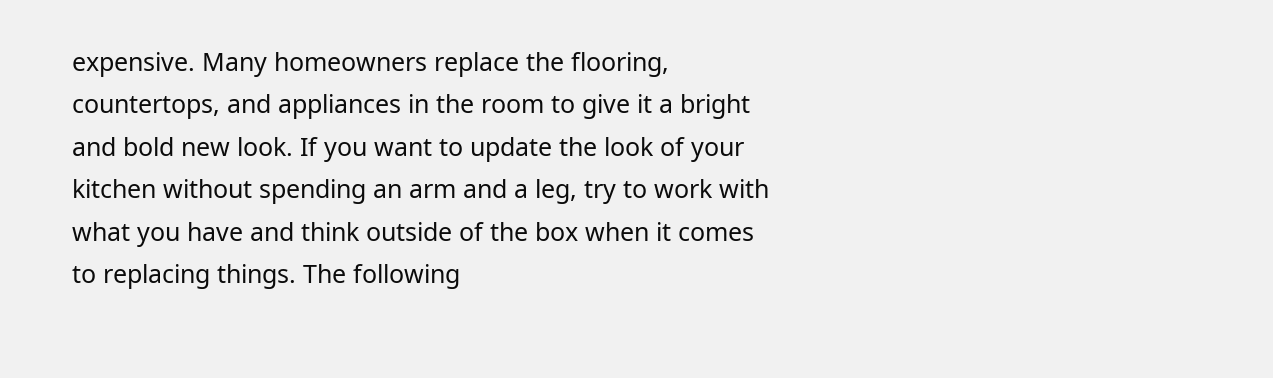expensive. Many homeowners replace the flooring, countertops, and appliances in the room to give it a bright and bold new look. If you want to update the look of your kitchen without spending an arm and a leg, try to work with what you have and think outside of the box when it comes to replacing things. The following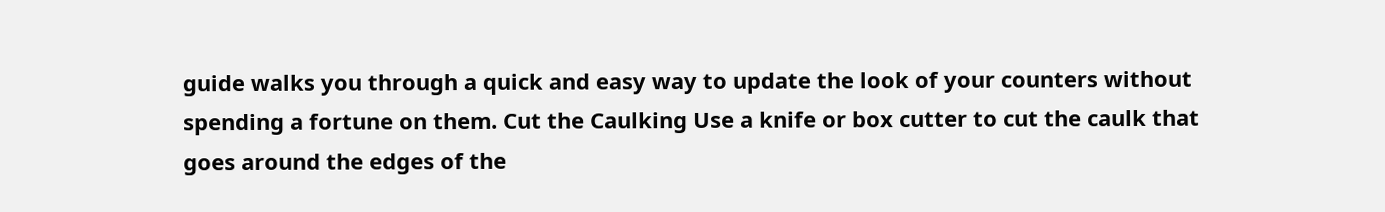guide walks you through a quick and easy way to update the look of your counters without spending a fortune on them. Cut the Caulking Use a knife or box cutter to cut the caulk that goes around the edges of the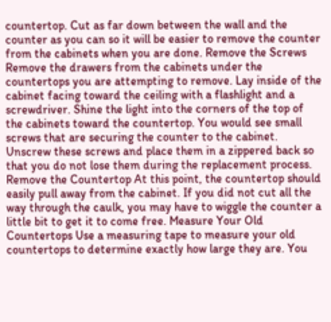countertop. Cut as far down between the wall and the counter as you can so it will be easier to remove the counter from the cabinets when you are done. Remove the Screws Remove the drawers from the cabinets under the countertops you are attempting to remove. Lay inside of the cabinet facing toward the ceiling with a flashlight and a screwdriver. Shine the light into the corners of the top of the cabinets toward the countertop. You would see small screws that are securing the counter to the cabinet. Unscrew these screws and place them in a zippered back so that you do not lose them during the replacement process. Remove the Countertop At this point, the countertop should easily pull away from the cabinet. If you did not cut all the way through the caulk, you may have to wiggle the counter a little bit to get it to come free. Measure Your Old Countertops Use a measuring tape to measure your old countertops to determine exactly how large they are. You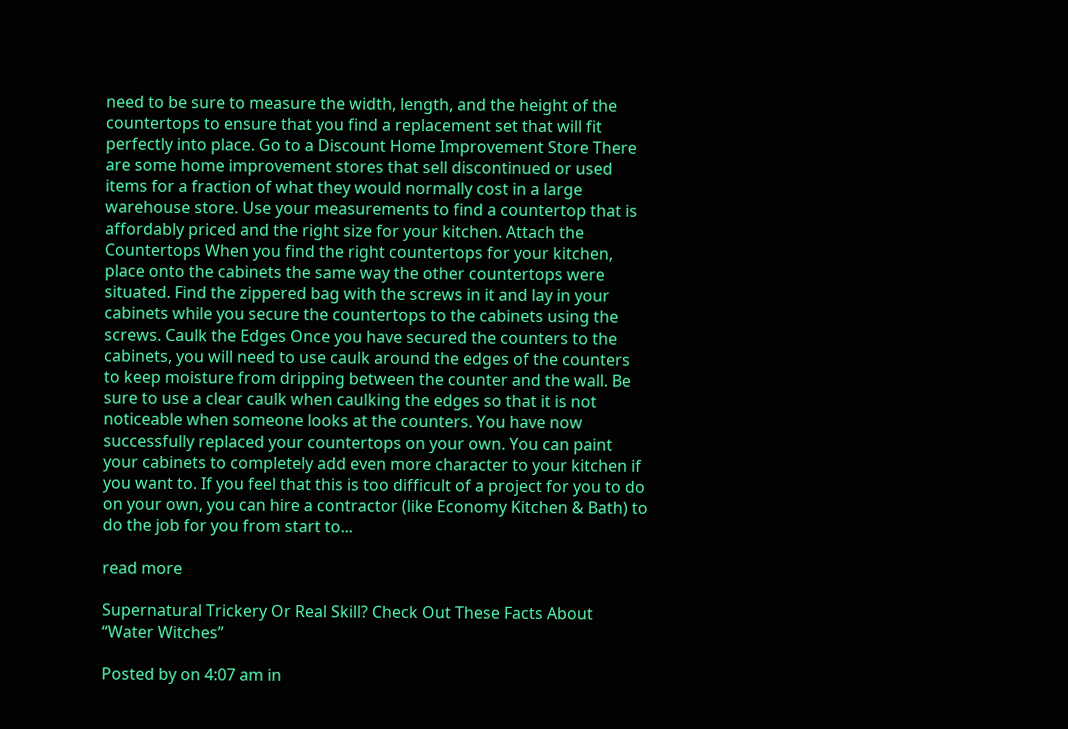need to be sure to measure the width, length, and the height of the countertops to ensure that you find a replacement set that will fit perfectly into place. Go to a Discount Home Improvement Store There are some home improvement stores that sell discontinued or used items for a fraction of what they would normally cost in a large warehouse store. Use your measurements to find a countertop that is affordably priced and the right size for your kitchen. Attach the Countertops When you find the right countertops for your kitchen, place onto the cabinets the same way the other countertops were situated. Find the zippered bag with the screws in it and lay in your cabinets while you secure the countertops to the cabinets using the screws. Caulk the Edges Once you have secured the counters to the cabinets, you will need to use caulk around the edges of the counters to keep moisture from dripping between the counter and the wall. Be sure to use a clear caulk when caulking the edges so that it is not noticeable when someone looks at the counters. You have now successfully replaced your countertops on your own. You can paint your cabinets to completely add even more character to your kitchen if you want to. If you feel that this is too difficult of a project for you to do on your own, you can hire a contractor (like Economy Kitchen & Bath) to do the job for you from start to...

read more

Supernatural Trickery Or Real Skill? Check Out These Facts About “Water Witches”

Posted by on 4:07 am in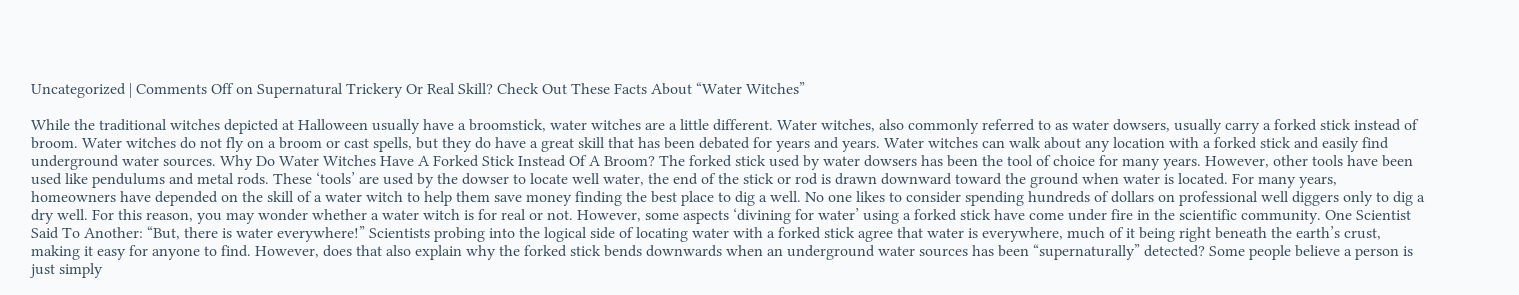Uncategorized | Comments Off on Supernatural Trickery Or Real Skill? Check Out These Facts About “Water Witches”

While the traditional witches depicted at Halloween usually have a broomstick, water witches are a little different. Water witches, also commonly referred to as water dowsers, usually carry a forked stick instead of broom. Water witches do not fly on a broom or cast spells, but they do have a great skill that has been debated for years and years. Water witches can walk about any location with a forked stick and easily find underground water sources. Why Do Water Witches Have A Forked Stick Instead Of A Broom? The forked stick used by water dowsers has been the tool of choice for many years. However, other tools have been used like pendulums and metal rods. These ‘tools’ are used by the dowser to locate well water, the end of the stick or rod is drawn downward toward the ground when water is located. For many years, homeowners have depended on the skill of a water witch to help them save money finding the best place to dig a well. No one likes to consider spending hundreds of dollars on professional well diggers only to dig a dry well. For this reason, you may wonder whether a water witch is for real or not. However, some aspects ‘divining for water’ using a forked stick have come under fire in the scientific community. One Scientist Said To Another: “But, there is water everywhere!” Scientists probing into the logical side of locating water with a forked stick agree that water is everywhere, much of it being right beneath the earth’s crust, making it easy for anyone to find. However, does that also explain why the forked stick bends downwards when an underground water sources has been “supernaturally” detected? Some people believe a person is just simply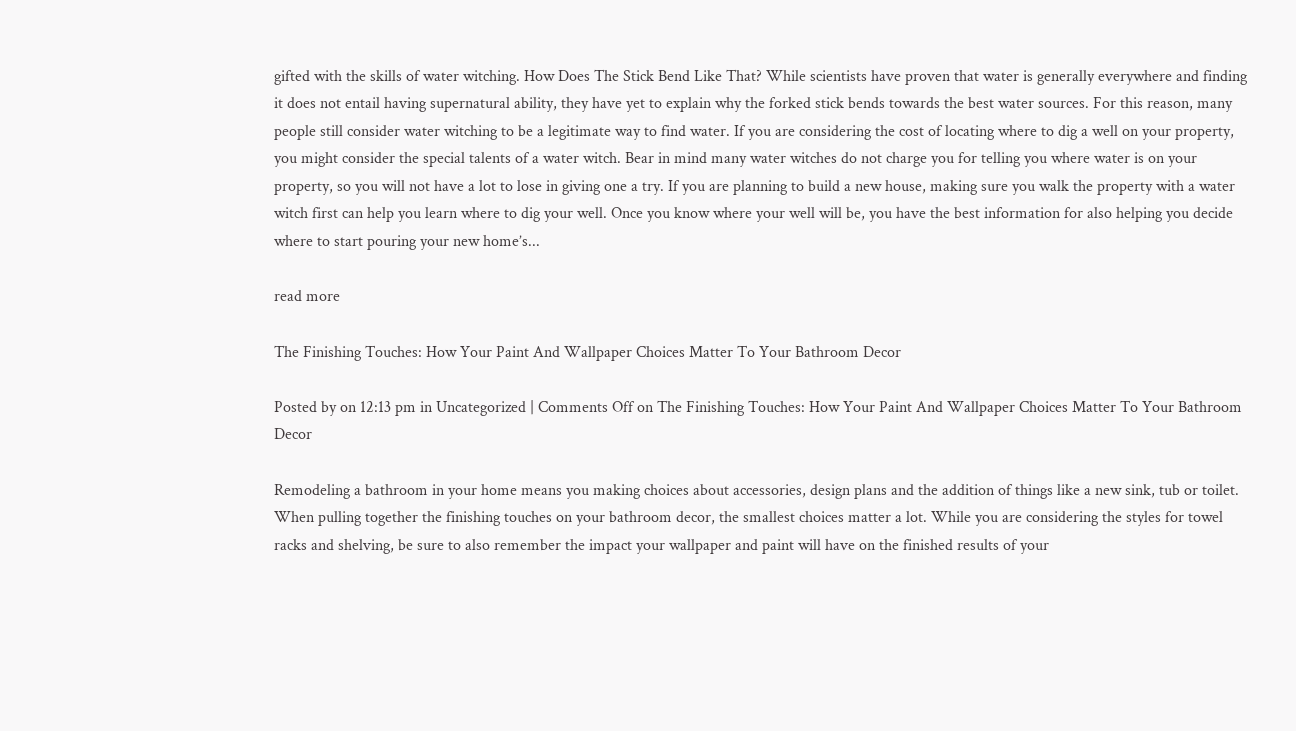gifted with the skills of water witching. How Does The Stick Bend Like That? While scientists have proven that water is generally everywhere and finding it does not entail having supernatural ability, they have yet to explain why the forked stick bends towards the best water sources. For this reason, many people still consider water witching to be a legitimate way to find water. If you are considering the cost of locating where to dig a well on your property, you might consider the special talents of a water witch. Bear in mind many water witches do not charge you for telling you where water is on your property, so you will not have a lot to lose in giving one a try. If you are planning to build a new house, making sure you walk the property with a water witch first can help you learn where to dig your well. Once you know where your well will be, you have the best information for also helping you decide where to start pouring your new home’s...

read more

The Finishing Touches: How Your Paint And Wallpaper Choices Matter To Your Bathroom Decor

Posted by on 12:13 pm in Uncategorized | Comments Off on The Finishing Touches: How Your Paint And Wallpaper Choices Matter To Your Bathroom Decor

Remodeling a bathroom in your home means you making choices about accessories, design plans and the addition of things like a new sink, tub or toilet. When pulling together the finishing touches on your bathroom decor, the smallest choices matter a lot. While you are considering the styles for towel racks and shelving, be sure to also remember the impact your wallpaper and paint will have on the finished results of your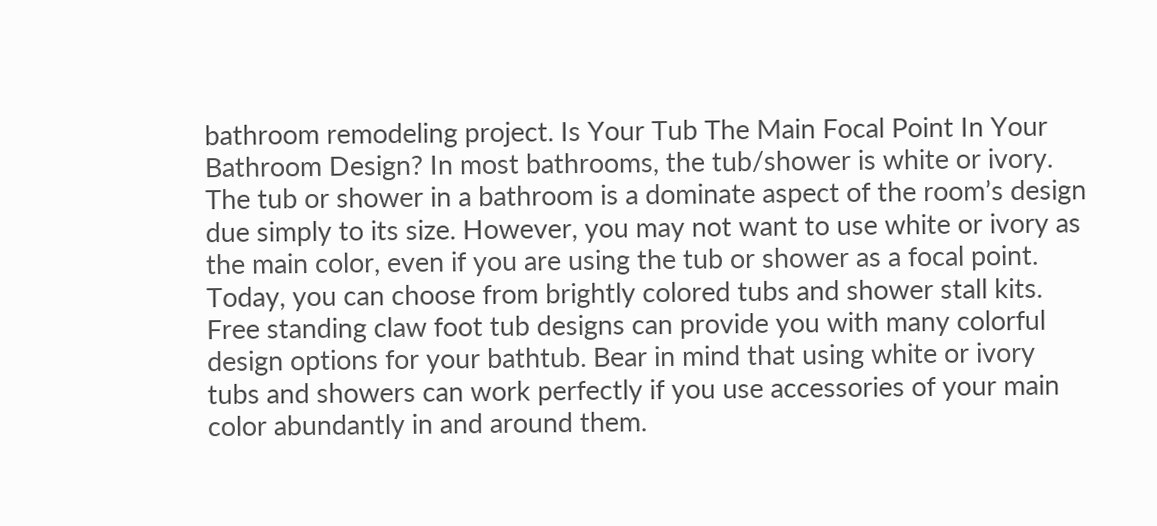bathroom remodeling project. Is Your Tub The Main Focal Point In Your Bathroom Design? In most bathrooms, the tub/shower is white or ivory. The tub or shower in a bathroom is a dominate aspect of the room’s design due simply to its size. However, you may not want to use white or ivory as the main color, even if you are using the tub or shower as a focal point. Today, you can choose from brightly colored tubs and shower stall kits. Free standing claw foot tub designs can provide you with many colorful design options for your bathtub. Bear in mind that using white or ivory tubs and showers can work perfectly if you use accessories of your main color abundantly in and around them.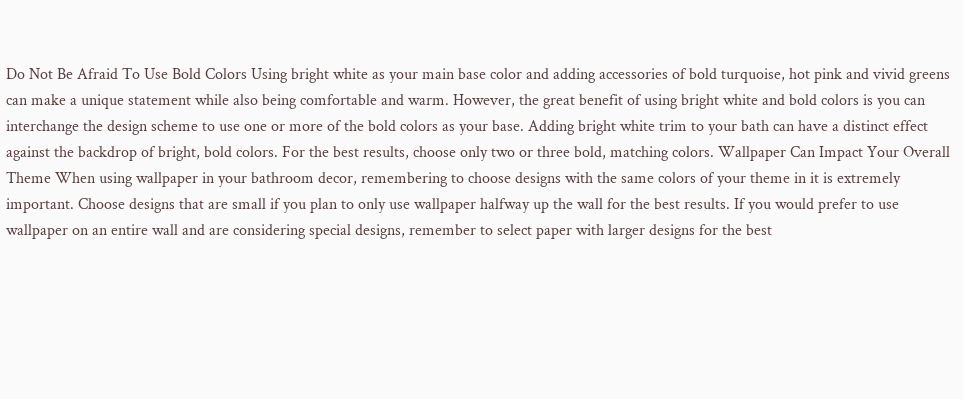Do Not Be Afraid To Use Bold Colors Using bright white as your main base color and adding accessories of bold turquoise, hot pink and vivid greens can make a unique statement while also being comfortable and warm. However, the great benefit of using bright white and bold colors is you can interchange the design scheme to use one or more of the bold colors as your base. Adding bright white trim to your bath can have a distinct effect against the backdrop of bright, bold colors. For the best results, choose only two or three bold, matching colors. Wallpaper Can Impact Your Overall Theme When using wallpaper in your bathroom decor, remembering to choose designs with the same colors of your theme in it is extremely important. Choose designs that are small if you plan to only use wallpaper halfway up the wall for the best results. If you would prefer to use wallpaper on an entire wall and are considering special designs, remember to select paper with larger designs for the best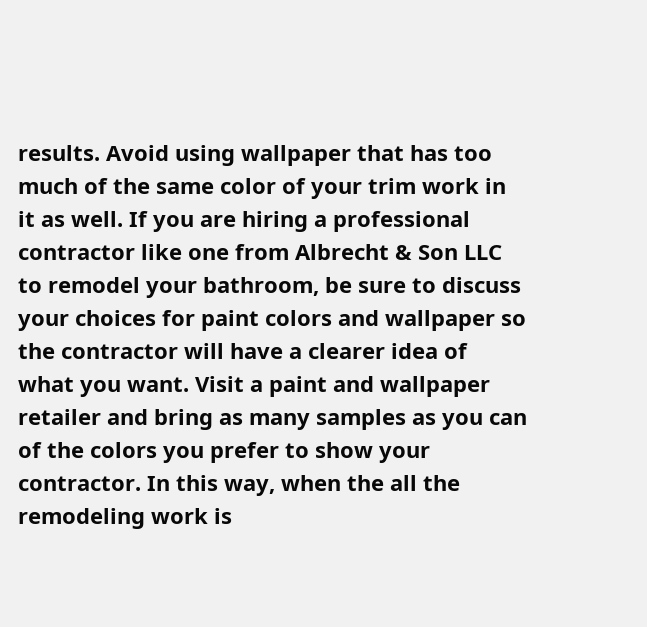results. Avoid using wallpaper that has too much of the same color of your trim work in it as well. If you are hiring a professional contractor like one from Albrecht & Son LLC to remodel your bathroom, be sure to discuss your choices for paint colors and wallpaper so the contractor will have a clearer idea of what you want. Visit a paint and wallpaper retailer and bring as many samples as you can of the colors you prefer to show your contractor. In this way, when the all the remodeling work is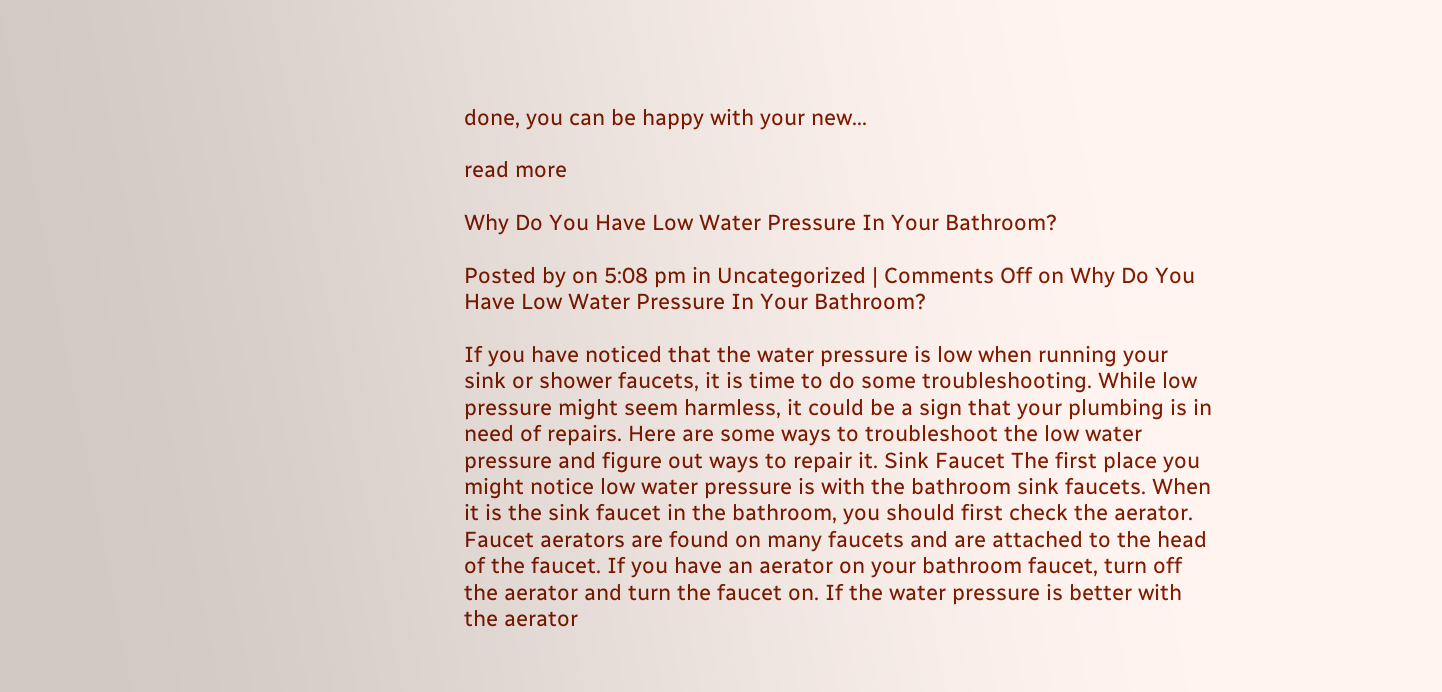done, you can be happy with your new...

read more

Why Do You Have Low Water Pressure In Your Bathroom?

Posted by on 5:08 pm in Uncategorized | Comments Off on Why Do You Have Low Water Pressure In Your Bathroom?

If you have noticed that the water pressure is low when running your sink or shower faucets, it is time to do some troubleshooting. While low pressure might seem harmless, it could be a sign that your plumbing is in need of repairs. Here are some ways to troubleshoot the low water pressure and figure out ways to repair it. Sink Faucet The first place you might notice low water pressure is with the bathroom sink faucets. When it is the sink faucet in the bathroom, you should first check the aerator. Faucet aerators are found on many faucets and are attached to the head of the faucet. If you have an aerator on your bathroom faucet, turn off the aerator and turn the faucet on. If the water pressure is better with the aerator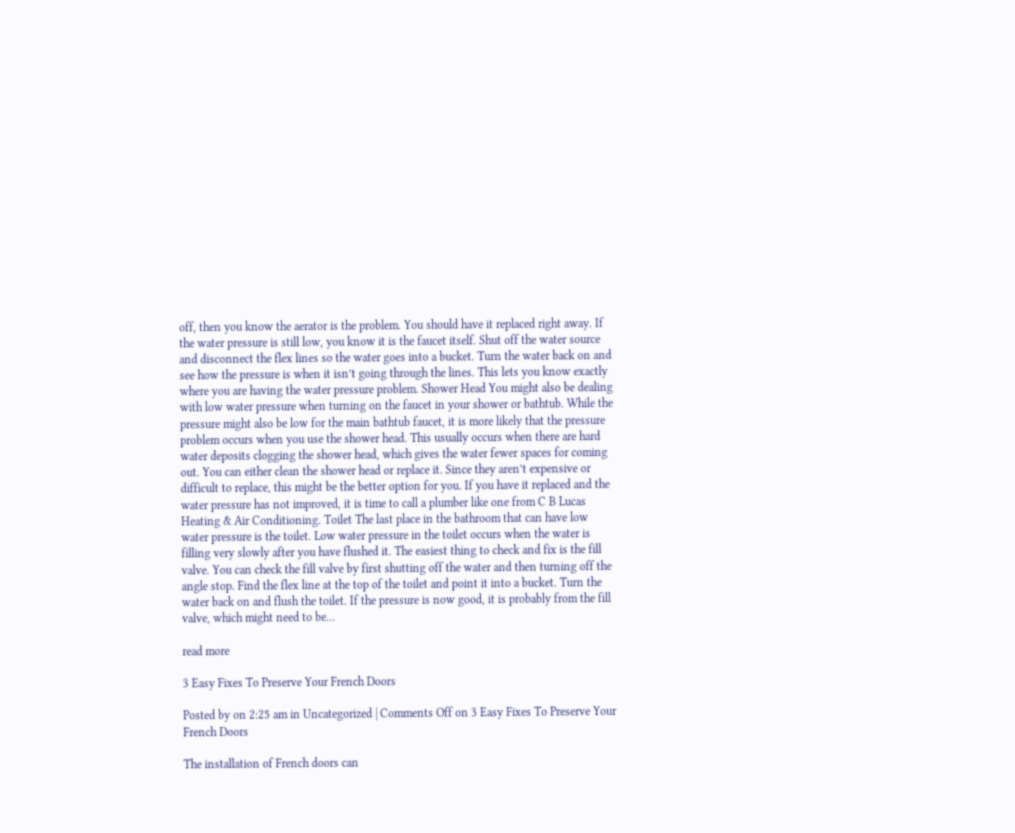off, then you know the aerator is the problem. You should have it replaced right away. If the water pressure is still low, you know it is the faucet itself. Shut off the water source and disconnect the flex lines so the water goes into a bucket. Turn the water back on and see how the pressure is when it isn’t going through the lines. This lets you know exactly where you are having the water pressure problem. Shower Head You might also be dealing with low water pressure when turning on the faucet in your shower or bathtub. While the pressure might also be low for the main bathtub faucet, it is more likely that the pressure problem occurs when you use the shower head. This usually occurs when there are hard water deposits clogging the shower head, which gives the water fewer spaces for coming out. You can either clean the shower head or replace it. Since they aren’t expensive or difficult to replace, this might be the better option for you. If you have it replaced and the water pressure has not improved, it is time to call a plumber like one from C B Lucas Heating & Air Conditioning. Toilet The last place in the bathroom that can have low water pressure is the toilet. Low water pressure in the toilet occurs when the water is filling very slowly after you have flushed it. The easiest thing to check and fix is the fill valve. You can check the fill valve by first shutting off the water and then turning off the angle stop. Find the flex line at the top of the toilet and point it into a bucket. Turn the water back on and flush the toilet. If the pressure is now good, it is probably from the fill valve, which might need to be...

read more

3 Easy Fixes To Preserve Your French Doors

Posted by on 2:25 am in Uncategorized | Comments Off on 3 Easy Fixes To Preserve Your French Doors

The installation of French doors can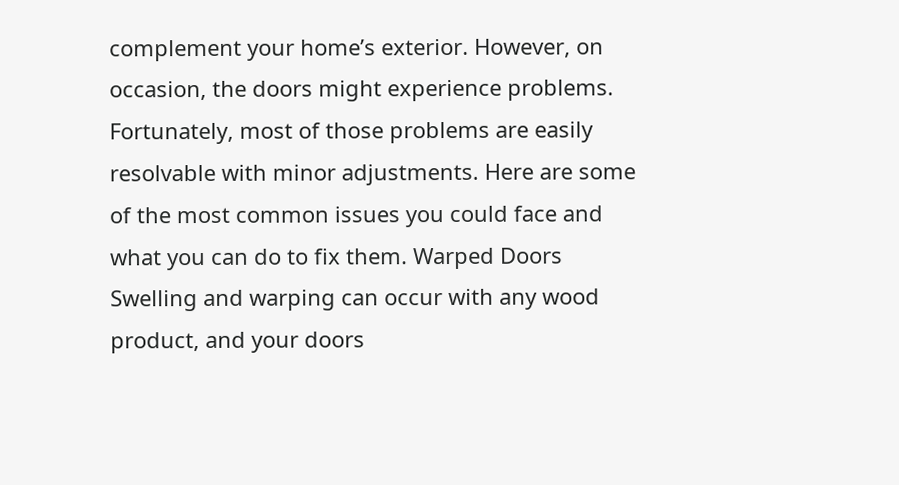complement your home’s exterior. However, on occasion, the doors might experience problems. Fortunately, most of those problems are easily resolvable with minor adjustments. Here are some of the most common issues you could face and what you can do to fix them. Warped Doors Swelling and warping can occur with any wood product, and your doors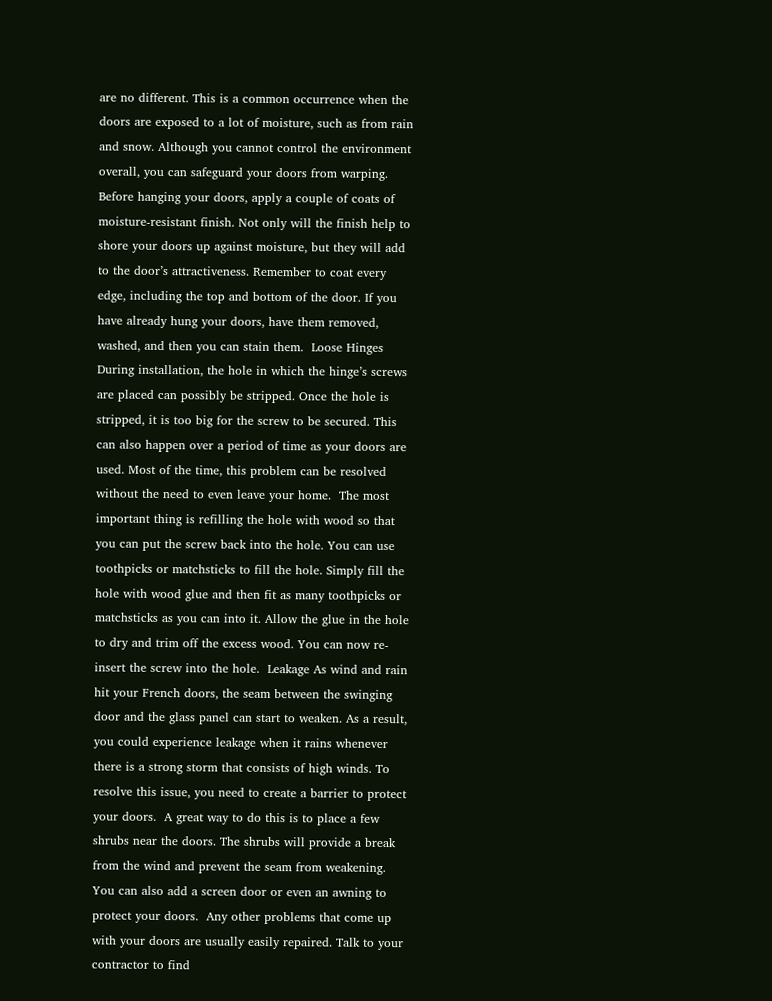are no different. This is a common occurrence when the doors are exposed to a lot of moisture, such as from rain and snow. Although you cannot control the environment overall, you can safeguard your doors from warping.  Before hanging your doors, apply a couple of coats of moisture-resistant finish. Not only will the finish help to shore your doors up against moisture, but they will add to the door’s attractiveness. Remember to coat every edge, including the top and bottom of the door. If you have already hung your doors, have them removed, washed, and then you can stain them.  Loose Hinges During installation, the hole in which the hinge’s screws are placed can possibly be stripped. Once the hole is stripped, it is too big for the screw to be secured. This can also happen over a period of time as your doors are used. Most of the time, this problem can be resolved without the need to even leave your home.  The most important thing is refilling the hole with wood so that you can put the screw back into the hole. You can use toothpicks or matchsticks to fill the hole. Simply fill the hole with wood glue and then fit as many toothpicks or matchsticks as you can into it. Allow the glue in the hole to dry and trim off the excess wood. You can now re-insert the screw into the hole.  Leakage As wind and rain hit your French doors, the seam between the swinging door and the glass panel can start to weaken. As a result, you could experience leakage when it rains whenever there is a strong storm that consists of high winds. To resolve this issue, you need to create a barrier to protect your doors.  A great way to do this is to place a few shrubs near the doors. The shrubs will provide a break from the wind and prevent the seam from weakening. You can also add a screen door or even an awning to protect your doors.  Any other problems that come up with your doors are usually easily repaired. Talk to your contractor to find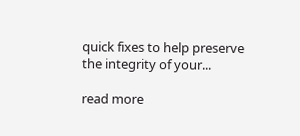quick fixes to help preserve the integrity of your...

read more